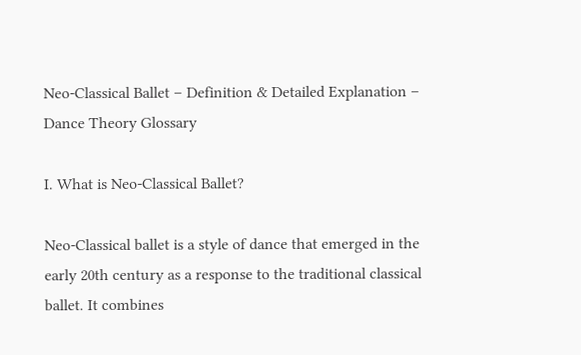Neo-Classical Ballet – Definition & Detailed Explanation – Dance Theory Glossary

I. What is Neo-Classical Ballet?

Neo-Classical ballet is a style of dance that emerged in the early 20th century as a response to the traditional classical ballet. It combines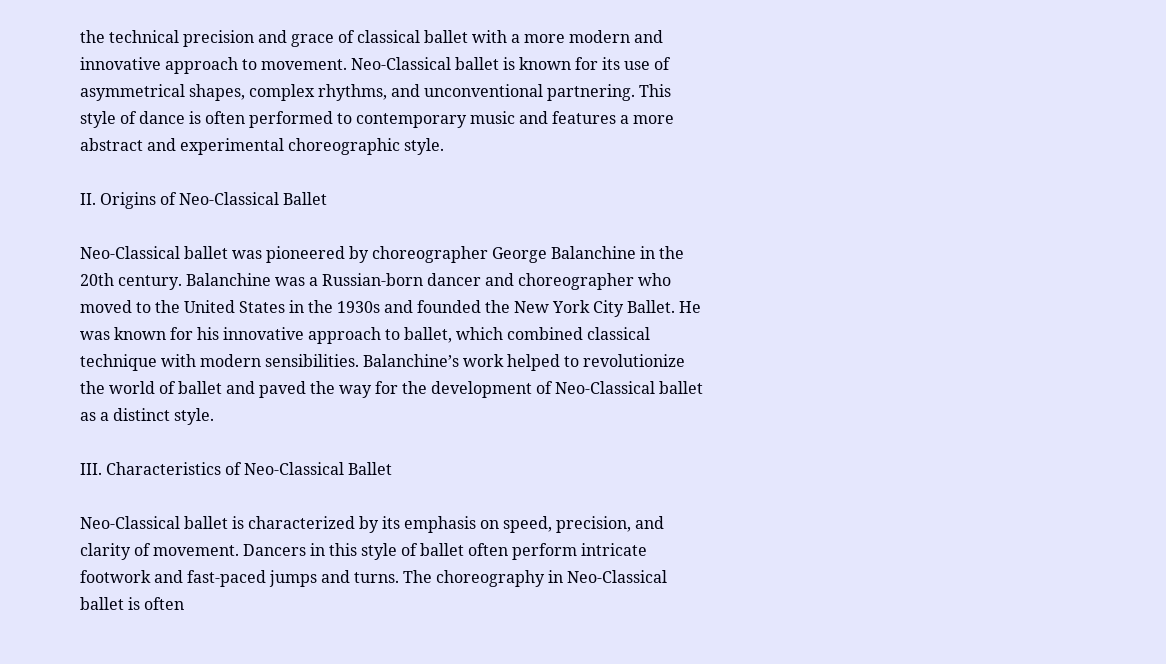the technical precision and grace of classical ballet with a more modern and innovative approach to movement. Neo-Classical ballet is known for its use of asymmetrical shapes, complex rhythms, and unconventional partnering. This style of dance is often performed to contemporary music and features a more abstract and experimental choreographic style.

II. Origins of Neo-Classical Ballet

Neo-Classical ballet was pioneered by choreographer George Balanchine in the 20th century. Balanchine was a Russian-born dancer and choreographer who moved to the United States in the 1930s and founded the New York City Ballet. He was known for his innovative approach to ballet, which combined classical technique with modern sensibilities. Balanchine’s work helped to revolutionize the world of ballet and paved the way for the development of Neo-Classical ballet as a distinct style.

III. Characteristics of Neo-Classical Ballet

Neo-Classical ballet is characterized by its emphasis on speed, precision, and clarity of movement. Dancers in this style of ballet often perform intricate footwork and fast-paced jumps and turns. The choreography in Neo-Classical ballet is often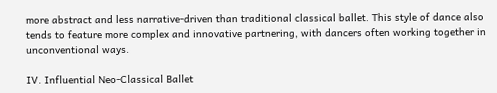more abstract and less narrative-driven than traditional classical ballet. This style of dance also tends to feature more complex and innovative partnering, with dancers often working together in unconventional ways.

IV. Influential Neo-Classical Ballet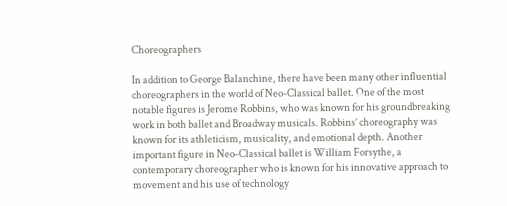Choreographers

In addition to George Balanchine, there have been many other influential choreographers in the world of Neo-Classical ballet. One of the most notable figures is Jerome Robbins, who was known for his groundbreaking work in both ballet and Broadway musicals. Robbins’ choreography was known for its athleticism, musicality, and emotional depth. Another important figure in Neo-Classical ballet is William Forsythe, a contemporary choreographer who is known for his innovative approach to movement and his use of technology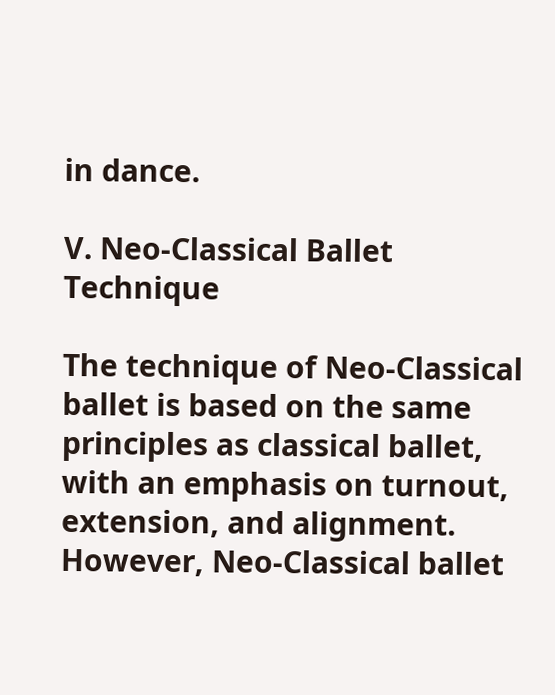in dance.

V. Neo-Classical Ballet Technique

The technique of Neo-Classical ballet is based on the same principles as classical ballet, with an emphasis on turnout, extension, and alignment. However, Neo-Classical ballet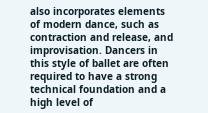also incorporates elements of modern dance, such as contraction and release, and improvisation. Dancers in this style of ballet are often required to have a strong technical foundation and a high level of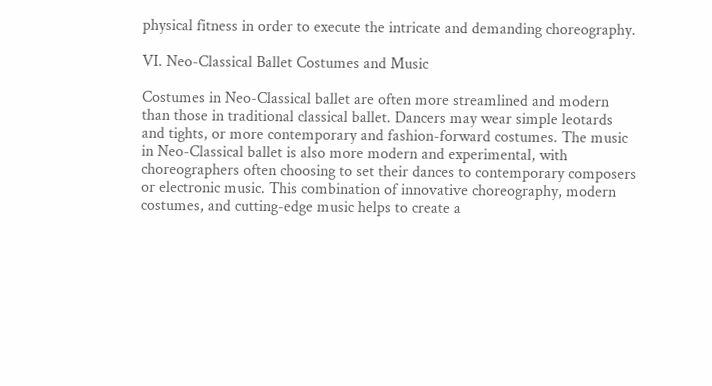physical fitness in order to execute the intricate and demanding choreography.

VI. Neo-Classical Ballet Costumes and Music

Costumes in Neo-Classical ballet are often more streamlined and modern than those in traditional classical ballet. Dancers may wear simple leotards and tights, or more contemporary and fashion-forward costumes. The music in Neo-Classical ballet is also more modern and experimental, with choreographers often choosing to set their dances to contemporary composers or electronic music. This combination of innovative choreography, modern costumes, and cutting-edge music helps to create a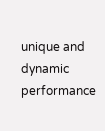unique and dynamic performance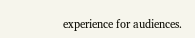experience for audiences.